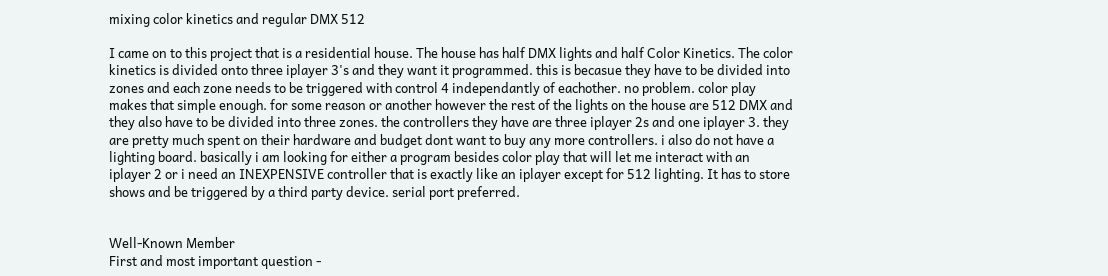mixing color kinetics and regular DMX 512

I came on to this project that is a residential house. The house has half DMX lights and half Color Kinetics. The color kinetics is divided onto three iplayer 3's and they want it programmed. this is becasue they have to be divided into zones and each zone needs to be triggered with control 4 independantly of eachother. no problem. color play makes that simple enough. for some reason or another however the rest of the lights on the house are 512 DMX and they also have to be divided into three zones. the controllers they have are three iplayer 2s and one iplayer 3. they are pretty much spent on their hardware and budget dont want to buy any more controllers. i also do not have a lighting board. basically i am looking for either a program besides color play that will let me interact with an iplayer 2 or i need an INEXPENSIVE controller that is exactly like an iplayer except for 512 lighting. It has to store shows and be triggered by a third party device. serial port preferred.


Well-Known Member
First and most important question -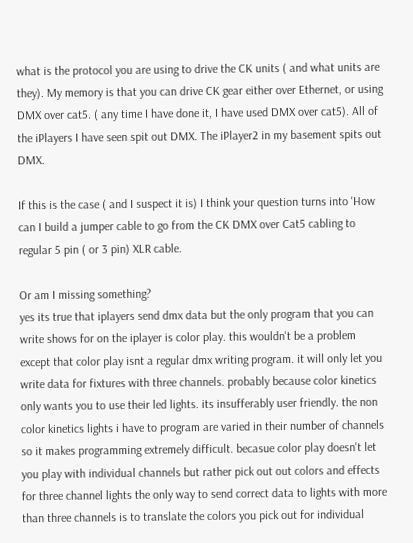what is the protocol you are using to drive the CK units ( and what units are they). My memory is that you can drive CK gear either over Ethernet, or using DMX over cat5. ( any time I have done it, I have used DMX over cat5). All of the iPlayers I have seen spit out DMX. The iPlayer2 in my basement spits out DMX.

If this is the case ( and I suspect it is) I think your question turns into 'How can I build a jumper cable to go from the CK DMX over Cat5 cabling to regular 5 pin ( or 3 pin) XLR cable.

Or am I missing something?
yes its true that iplayers send dmx data but the only program that you can write shows for on the iplayer is color play. this wouldn't be a problem except that color play isnt a regular dmx writing program. it will only let you write data for fixtures with three channels. probably because color kinetics only wants you to use their led lights. its insufferably user friendly. the non color kinetics lights i have to program are varied in their number of channels so it makes programming extremely difficult. becasue color play doesn't let you play with individual channels but rather pick out out colors and effects for three channel lights the only way to send correct data to lights with more than three channels is to translate the colors you pick out for individual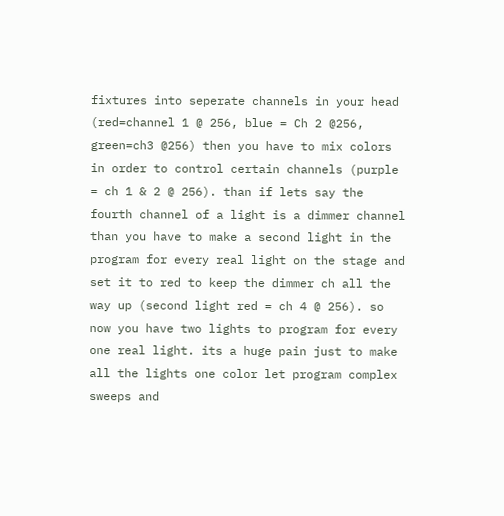fixtures into seperate channels in your head (red=channel 1 @ 256, blue = Ch 2 @256, green=ch3 @256) then you have to mix colors in order to control certain channels (purple = ch 1 & 2 @ 256). than if lets say the fourth channel of a light is a dimmer channel than you have to make a second light in the program for every real light on the stage and set it to red to keep the dimmer ch all the way up (second light red = ch 4 @ 256). so now you have two lights to program for every one real light. its a huge pain just to make all the lights one color let program complex sweeps and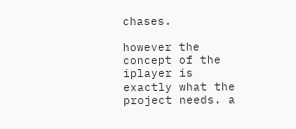chases.

however the concept of the iplayer is exactly what the project needs. a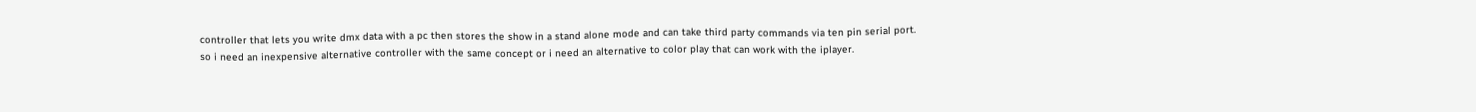controller that lets you write dmx data with a pc then stores the show in a stand alone mode and can take third party commands via ten pin serial port. so i need an inexpensive alternative controller with the same concept or i need an alternative to color play that can work with the iplayer.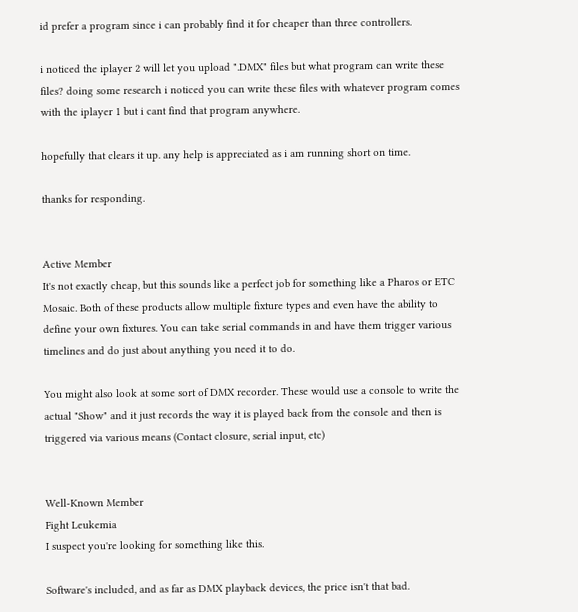id prefer a program since i can probably find it for cheaper than three controllers.

i noticed the iplayer 2 will let you upload ".DMX" files but what program can write these files? doing some research i noticed you can write these files with whatever program comes with the iplayer 1 but i cant find that program anywhere.

hopefully that clears it up. any help is appreciated as i am running short on time.

thanks for responding.


Active Member
It's not exactly cheap, but this sounds like a perfect job for something like a Pharos or ETC Mosaic. Both of these products allow multiple fixture types and even have the ability to define your own fixtures. You can take serial commands in and have them trigger various timelines and do just about anything you need it to do.

You might also look at some sort of DMX recorder. These would use a console to write the actual "Show" and it just records the way it is played back from the console and then is triggered via various means (Contact closure, serial input, etc)


Well-Known Member
Fight Leukemia
I suspect you're looking for something like this.

Software's included, and as far as DMX playback devices, the price isn't that bad.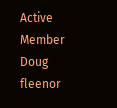Active Member
Doug fleenor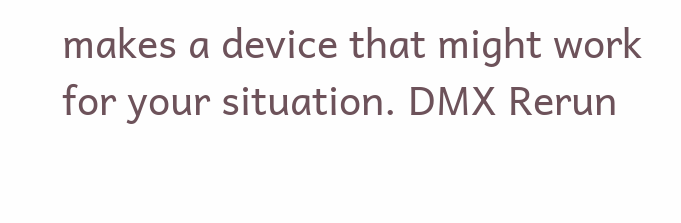makes a device that might work for your situation. DMX Rerun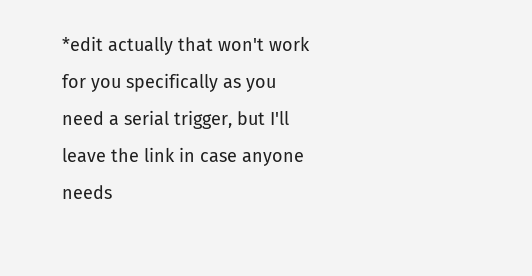*edit actually that won't work for you specifically as you need a serial trigger, but I'll leave the link in case anyone needs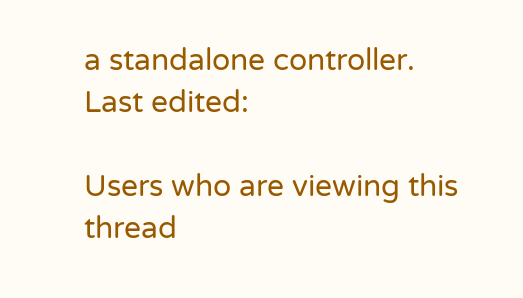a standalone controller.
Last edited:

Users who are viewing this thread